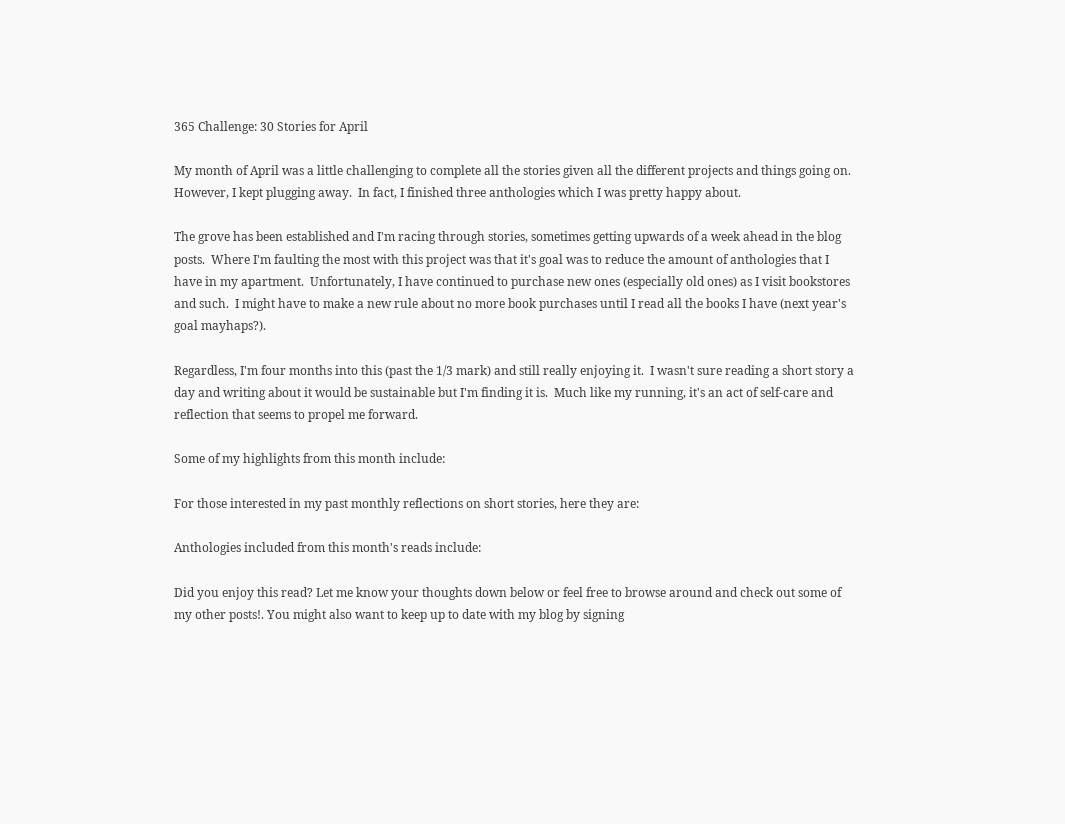365 Challenge: 30 Stories for April

My month of April was a little challenging to complete all the stories given all the different projects and things going on.  However, I kept plugging away.  In fact, I finished three anthologies which I was pretty happy about.

The grove has been established and I'm racing through stories, sometimes getting upwards of a week ahead in the blog posts.  Where I'm faulting the most with this project was that it's goal was to reduce the amount of anthologies that I have in my apartment.  Unfortunately, I have continued to purchase new ones (especially old ones) as I visit bookstores and such.  I might have to make a new rule about no more book purchases until I read all the books I have (next year's goal mayhaps?).

Regardless, I'm four months into this (past the 1/3 mark) and still really enjoying it.  I wasn't sure reading a short story a day and writing about it would be sustainable but I'm finding it is.  Much like my running, it's an act of self-care and reflection that seems to propel me forward.

Some of my highlights from this month include:

For those interested in my past monthly reflections on short stories, here they are:

Anthologies included from this month's reads include:

Did you enjoy this read? Let me know your thoughts down below or feel free to browse around and check out some of my other posts!. You might also want to keep up to date with my blog by signing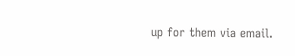up for them via email.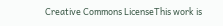Creative Commons LicenseThis work is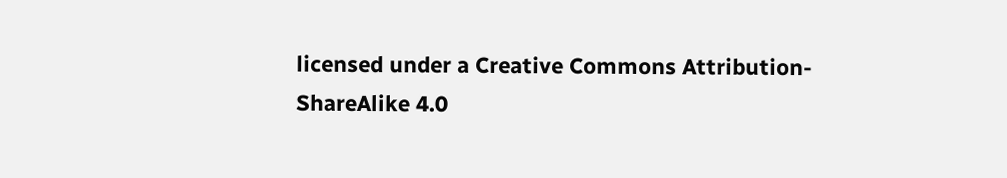licensed under a Creative Commons Attribution-ShareAlike 4.0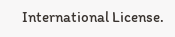International License.